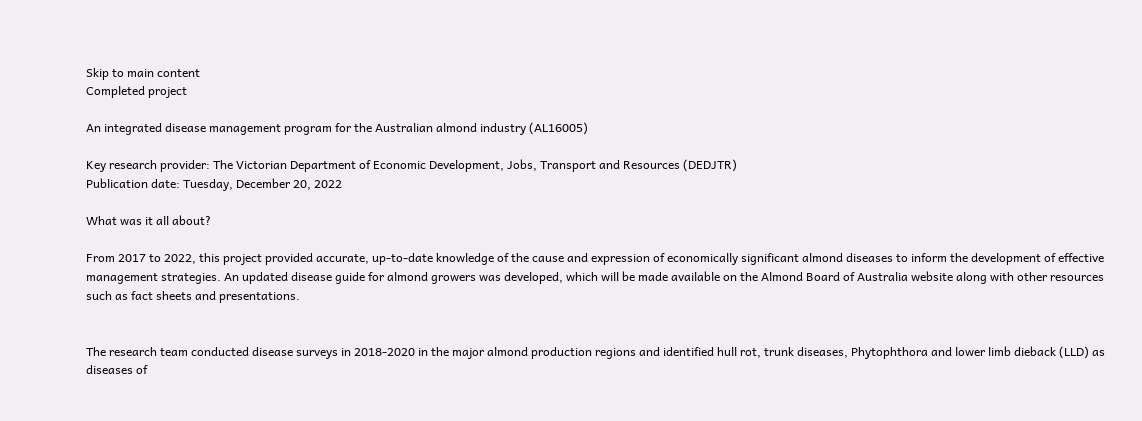Skip to main content
Completed project

An integrated disease management program for the Australian almond industry (AL16005)

Key research provider: The Victorian Department of Economic Development, Jobs, Transport and Resources (DEDJTR)
Publication date: Tuesday, December 20, 2022

What was it all about?

From 2017 to 2022, this project provided accurate, up-to-date knowledge of the cause and expression of economically significant almond diseases to inform the development of effective management strategies. An updated disease guide for almond growers was developed, which will be made available on the Almond Board of Australia website along with other resources such as fact sheets and presentations.


The research team conducted disease surveys in 2018-2020 in the major almond production regions and identified hull rot, trunk diseases, Phytophthora and lower limb dieback (LLD) as diseases of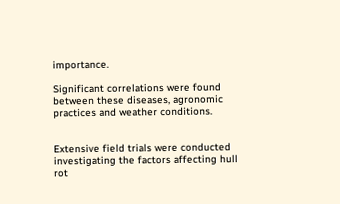importance.

Significant correlations were found between these diseases, agronomic practices and weather conditions.


Extensive field trials were conducted investigating the factors affecting hull rot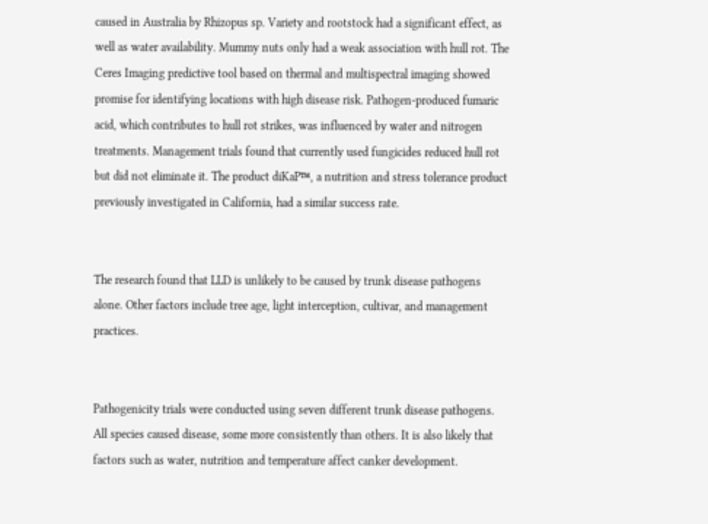caused in Australia by Rhizopus sp. Variety and rootstock had a significant effect, as well as water availability. Mummy nuts only had a weak association with hull rot. The Ceres Imaging predictive tool based on thermal and multispectral imaging showed promise for identifying locations with high disease risk. Pathogen-produced fumaric acid, which contributes to hull rot strikes, was influenced by water and nitrogen treatments. Management trials found that currently used fungicides reduced hull rot but did not eliminate it. The product diKaP™, a nutrition and stress tolerance product previously investigated in California, had a similar success rate.


The research found that LLD is unlikely to be caused by trunk disease pathogens alone. Other factors include tree age, light interception, cultivar, and management practices.


Pathogenicity trials were conducted using seven different trunk disease pathogens. All species caused disease, some more consistently than others. It is also likely that factors such as water, nutrition and temperature affect canker development.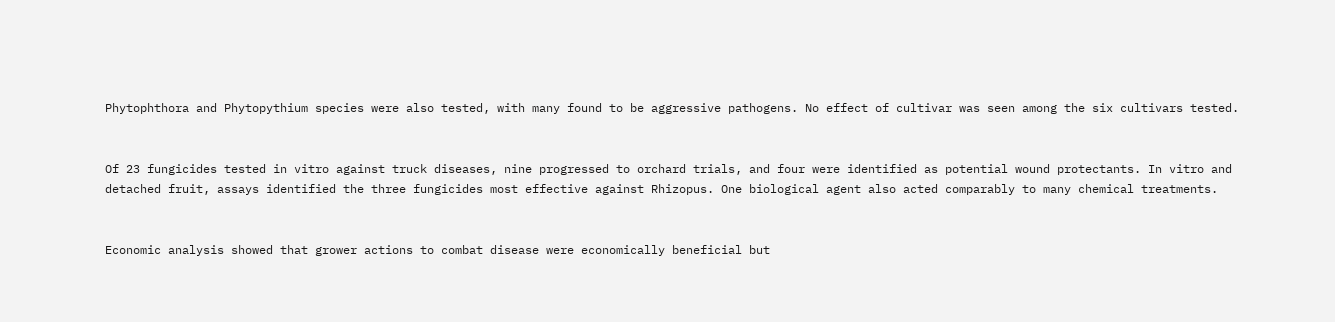Phytophthora and Phytopythium species were also tested, with many found to be aggressive pathogens. No effect of cultivar was seen among the six cultivars tested.


Of 23 fungicides tested in vitro against truck diseases, nine progressed to orchard trials, and four were identified as potential wound protectants. In vitro and detached fruit, assays identified the three fungicides most effective against Rhizopus. One biological agent also acted comparably to many chemical treatments.


Economic analysis showed that grower actions to combat disease were economically beneficial but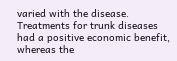varied with the disease. Treatments for trunk diseases had a positive economic benefit, whereas the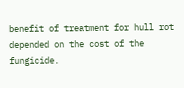benefit of treatment for hull rot depended on the cost of the fungicide.